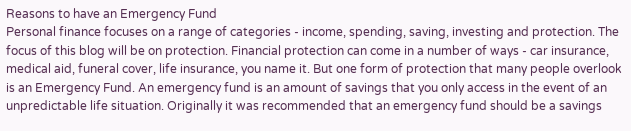Reasons to have an Emergency Fund
Personal finance focuses on a range of categories - income, spending, saving, investing and protection. The focus of this blog will be on protection. Financial protection can come in a number of ways - car insurance, medical aid, funeral cover, life insurance, you name it. But one form of protection that many people overlook is an Emergency Fund. An emergency fund is an amount of savings that you only access in the event of an unpredictable life situation. Originally it was recommended that an emergency fund should be a savings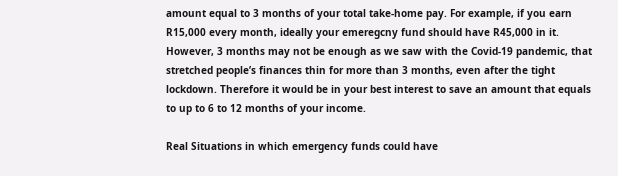amount equal to 3 months of your total take-home pay. For example, if you earn R15,000 every month, ideally your emeregcny fund should have R45,000 in it. However, 3 months may not be enough as we saw with the Covid-19 pandemic, that stretched people’s finances thin for more than 3 months, even after the tight lockdown. Therefore it would be in your best interest to save an amount that equals to up to 6 to 12 months of your income.

Real Situations in which emergency funds could have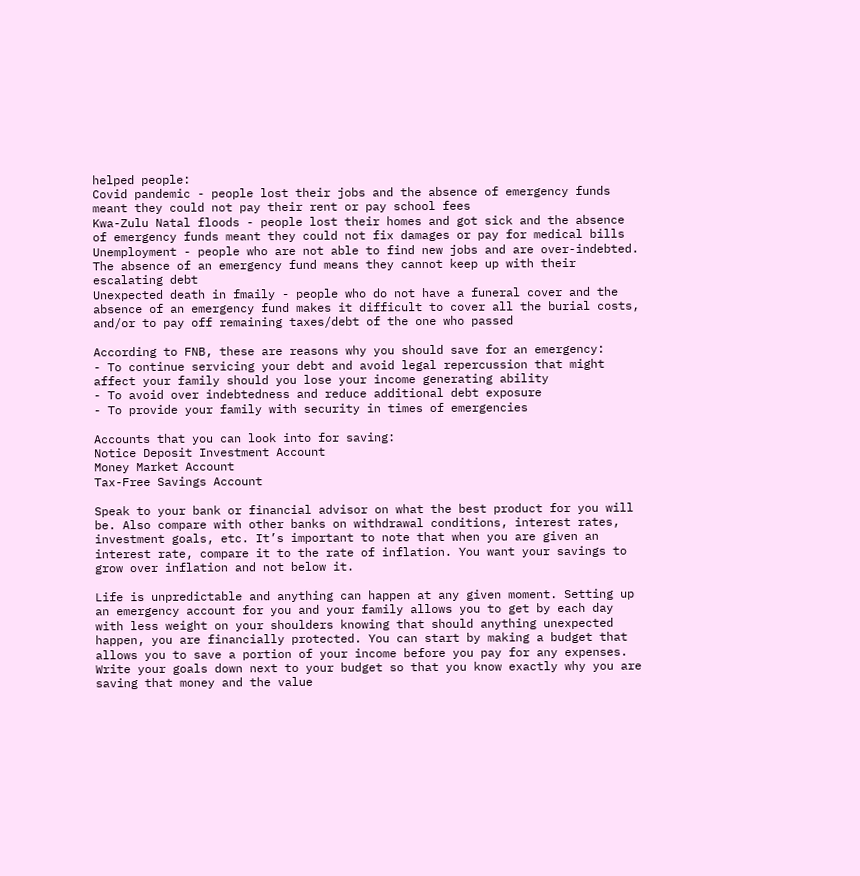helped people:
Covid pandemic - people lost their jobs and the absence of emergency funds meant they could not pay their rent or pay school fees
Kwa-Zulu Natal floods - people lost their homes and got sick and the absence of emergency funds meant they could not fix damages or pay for medical bills
Unemployment - people who are not able to find new jobs and are over-indebted. The absence of an emergency fund means they cannot keep up with their escalating debt
Unexpected death in fmaily - people who do not have a funeral cover and the absence of an emergency fund makes it difficult to cover all the burial costs, and/or to pay off remaining taxes/debt of the one who passed

According to FNB, these are reasons why you should save for an emergency:
- To continue servicing your debt and avoid legal repercussion that might affect your family should you lose your income generating ability
- To avoid over indebtedness and reduce additional debt exposure
- To provide your family with security in times of emergencies

Accounts that you can look into for saving:
Notice Deposit Investment Account
Money Market Account
Tax-Free Savings Account

Speak to your bank or financial advisor on what the best product for you will be. Also compare with other banks on withdrawal conditions, interest rates, investment goals, etc. It’s important to note that when you are given an interest rate, compare it to the rate of inflation. You want your savings to grow over inflation and not below it.

Life is unpredictable and anything can happen at any given moment. Setting up an emergency account for you and your family allows you to get by each day with less weight on your shoulders knowing that should anything unexpected happen, you are financially protected. You can start by making a budget that allows you to save a portion of your income before you pay for any expenses. Write your goals down next to your budget so that you know exactly why you are saving that money and the value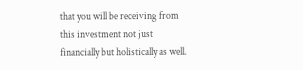that you will be receiving from this investment not just financially but holistically as well.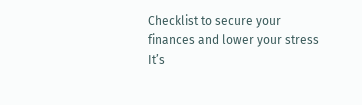Checklist to secure your finances and lower your stress
It’s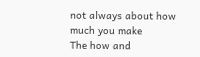not always about how much you make
The how and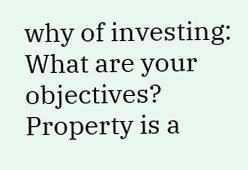why of investing: What are your objectives?
Property is a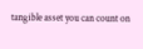tangible asset you can count on